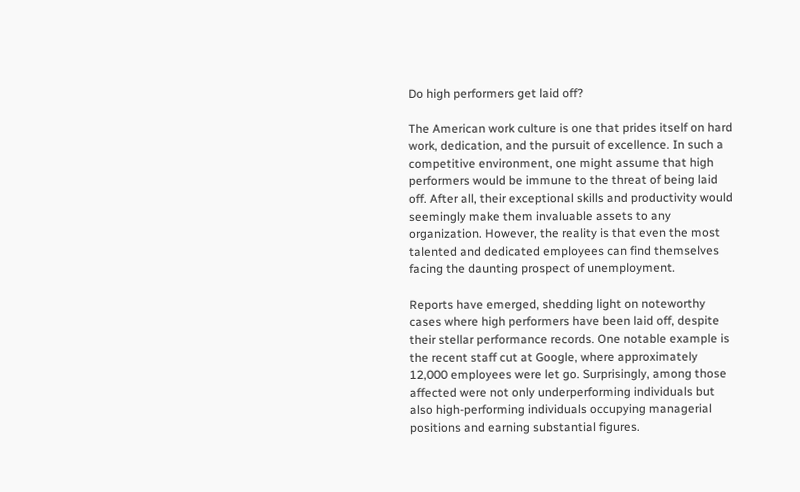Do high performers get laid off?

The American work culture is one that prides itself on hard work, dedication, and the pursuit of excellence. In such a competitive environment, one might assume that high performers would be immune to the threat of being laid off. After all, their exceptional skills and productivity would seemingly make them invaluable assets to any organization. However, the reality is that even the most talented and dedicated employees can find themselves facing the daunting prospect of unemployment.

Reports have emerged, shedding light on noteworthy cases where high performers have been laid off, despite their stellar performance records. One notable example is the recent staff cut at Google, where approximately 12,000 employees were let go. Surprisingly, among those affected were not only underperforming individuals but also high-performing individuals occupying managerial positions and earning substantial figures.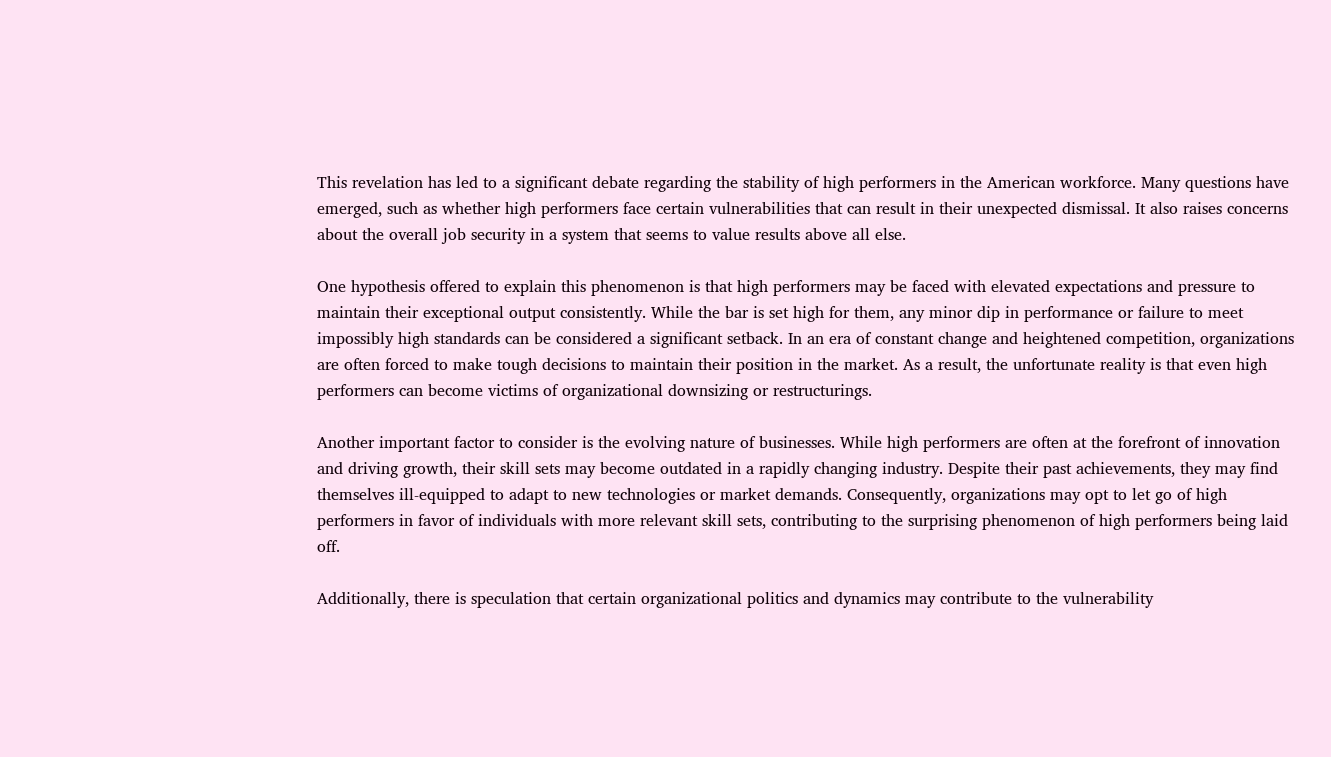This revelation has led to a significant debate regarding the stability of high performers in the American workforce. Many questions have emerged, such as whether high performers face certain vulnerabilities that can result in their unexpected dismissal. It also raises concerns about the overall job security in a system that seems to value results above all else.

One hypothesis offered to explain this phenomenon is that high performers may be faced with elevated expectations and pressure to maintain their exceptional output consistently. While the bar is set high for them, any minor dip in performance or failure to meet impossibly high standards can be considered a significant setback. In an era of constant change and heightened competition, organizations are often forced to make tough decisions to maintain their position in the market. As a result, the unfortunate reality is that even high performers can become victims of organizational downsizing or restructurings.

Another important factor to consider is the evolving nature of businesses. While high performers are often at the forefront of innovation and driving growth, their skill sets may become outdated in a rapidly changing industry. Despite their past achievements, they may find themselves ill-equipped to adapt to new technologies or market demands. Consequently, organizations may opt to let go of high performers in favor of individuals with more relevant skill sets, contributing to the surprising phenomenon of high performers being laid off.

Additionally, there is speculation that certain organizational politics and dynamics may contribute to the vulnerability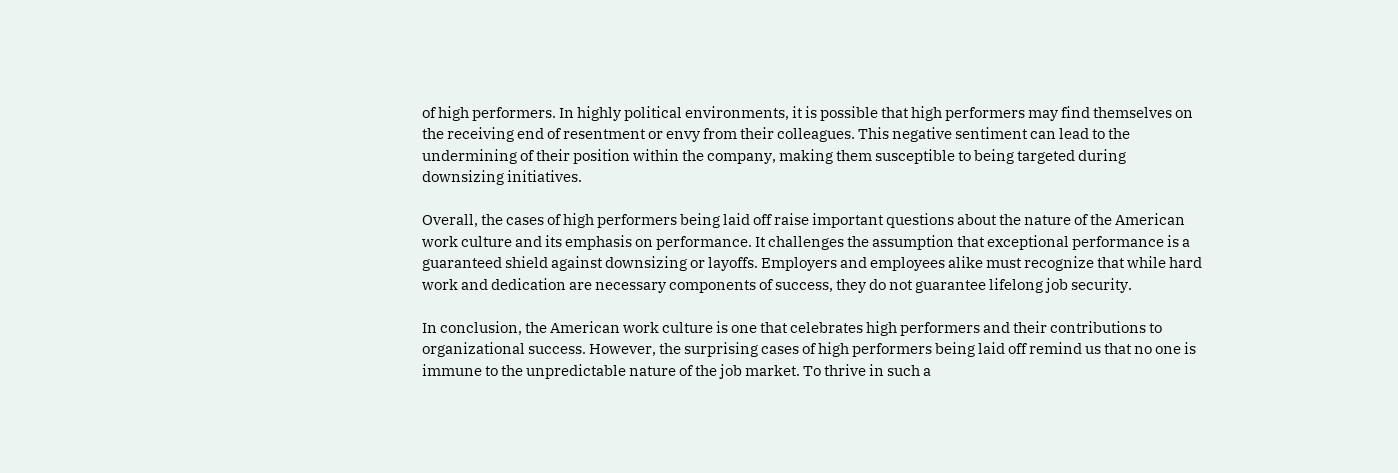of high performers. In highly political environments, it is possible that high performers may find themselves on the receiving end of resentment or envy from their colleagues. This negative sentiment can lead to the undermining of their position within the company, making them susceptible to being targeted during downsizing initiatives.

Overall, the cases of high performers being laid off raise important questions about the nature of the American work culture and its emphasis on performance. It challenges the assumption that exceptional performance is a guaranteed shield against downsizing or layoffs. Employers and employees alike must recognize that while hard work and dedication are necessary components of success, they do not guarantee lifelong job security.

In conclusion, the American work culture is one that celebrates high performers and their contributions to organizational success. However, the surprising cases of high performers being laid off remind us that no one is immune to the unpredictable nature of the job market. To thrive in such a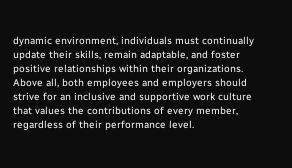dynamic environment, individuals must continually update their skills, remain adaptable, and foster positive relationships within their organizations. Above all, both employees and employers should strive for an inclusive and supportive work culture that values the contributions of every member, regardless of their performance level.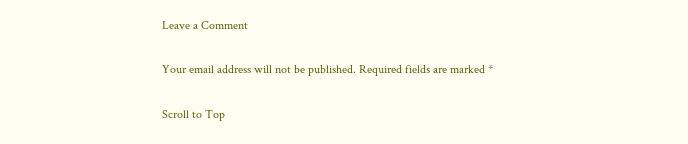Leave a Comment

Your email address will not be published. Required fields are marked *

Scroll to Top